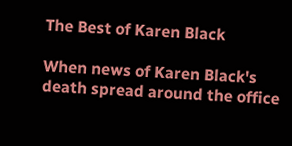The Best of Karen Black

When news of Karen Black's death spread around the office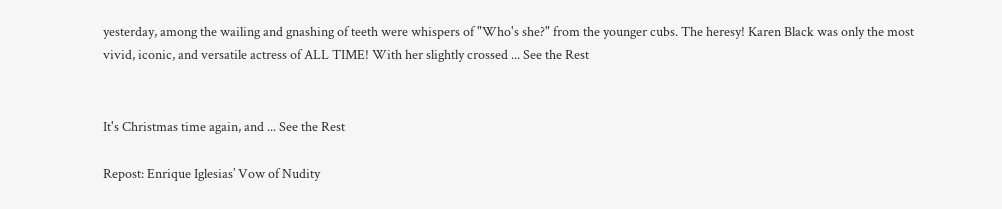yesterday, among the wailing and gnashing of teeth were whispers of "Who's she?" from the younger cubs. The heresy! Karen Black was only the most vivid, iconic, and versatile actress of ALL TIME! With her slightly crossed ... See the Rest


It's Christmas time again, and ... See the Rest

Repost: Enrique Iglesias’ Vow of Nudity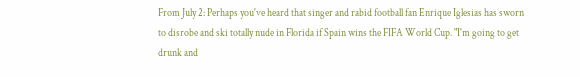From July 2: Perhaps you've heard that singer and rabid football fan Enrique Iglesias has sworn to disrobe and ski totally nude in Florida if Spain wins the FIFA World Cup. "I'm going to get drunk and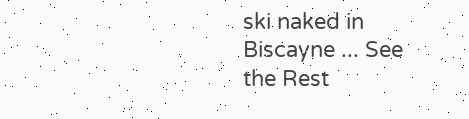ski naked in Biscayne ... See the Rest